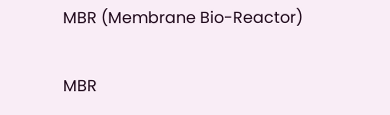MBR (Membrane Bio-Reactor)

MBR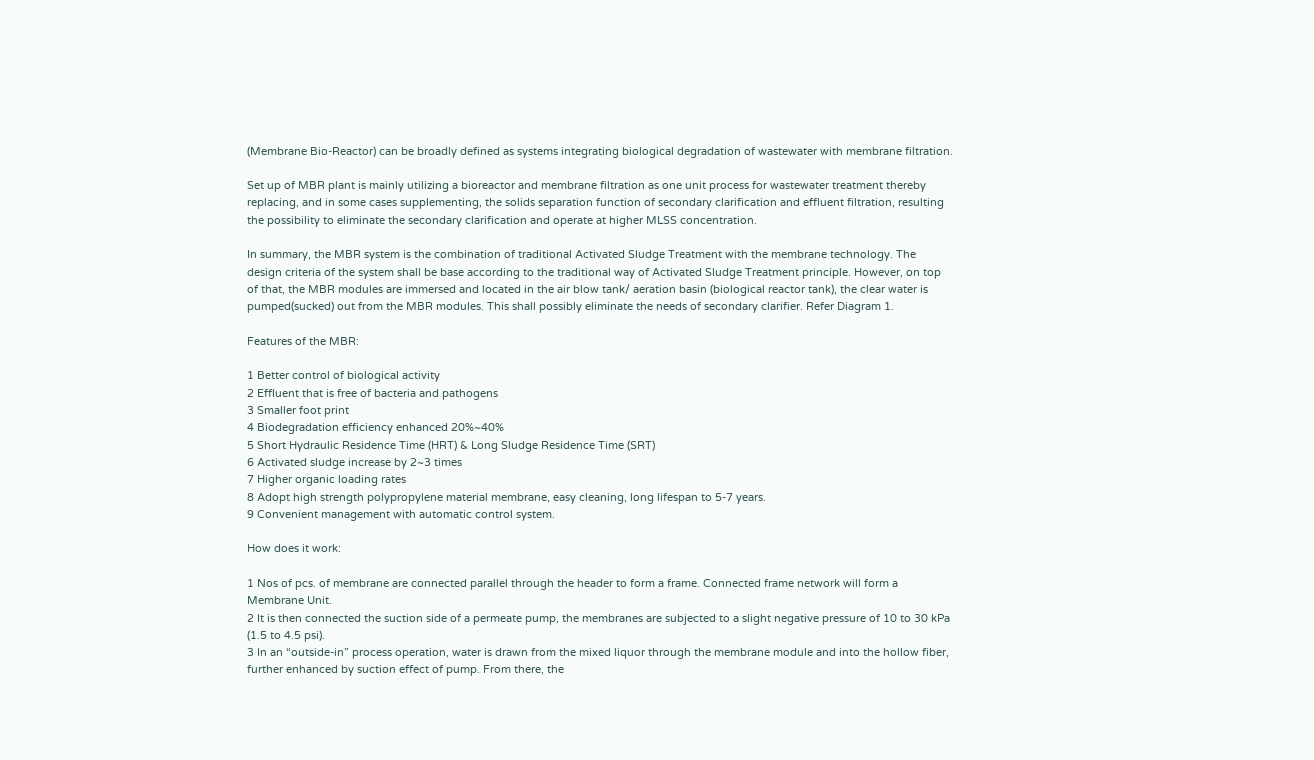(Membrane Bio-Reactor) can be broadly defined as systems integrating biological degradation of wastewater with membrane filtration.

Set up of MBR plant is mainly utilizing a bioreactor and membrane filtration as one unit process for wastewater treatment thereby replacing, and in some cases supplementing, the solids separation function of secondary clarification and effluent filtration, resulting the possibility to eliminate the secondary clarification and operate at higher MLSS concentration.

In summary, the MBR system is the combination of traditional Activated Sludge Treatment with the membrane technology. The design criteria of the system shall be base according to the traditional way of Activated Sludge Treatment principle. However, on top of that, the MBR modules are immersed and located in the air blow tank/ aeration basin (biological reactor tank), the clear water is pumped(sucked) out from the MBR modules. This shall possibly eliminate the needs of secondary clarifier. Refer Diagram 1.

Features of the MBR:

1 Better control of biological activity
2 Effluent that is free of bacteria and pathogens
3 Smaller foot print
4 Biodegradation efficiency enhanced 20%~40%
5 Short Hydraulic Residence Time (HRT) & Long Sludge Residence Time (SRT)
6 Activated sludge increase by 2~3 times
7 Higher organic loading rates
8 Adopt high strength polypropylene material membrane, easy cleaning, long lifespan to 5-7 years.
9 Convenient management with automatic control system.

How does it work:

1 Nos of pcs. of membrane are connected parallel through the header to form a frame. Connected frame network will form a Membrane Unit.
2 It is then connected the suction side of a permeate pump, the membranes are subjected to a slight negative pressure of 10 to 30 kPa (1.5 to 4.5 psi).
3 In an “outside-in” process operation, water is drawn from the mixed liquor through the membrane module and into the hollow fiber, further enhanced by suction effect of pump. From there, the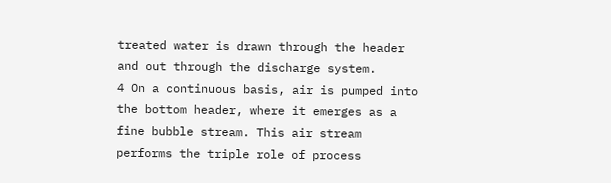treated water is drawn through the header and out through the discharge system.
4 On a continuous basis, air is pumped into the bottom header, where it emerges as a fine bubble stream. This air stream performs the triple role of process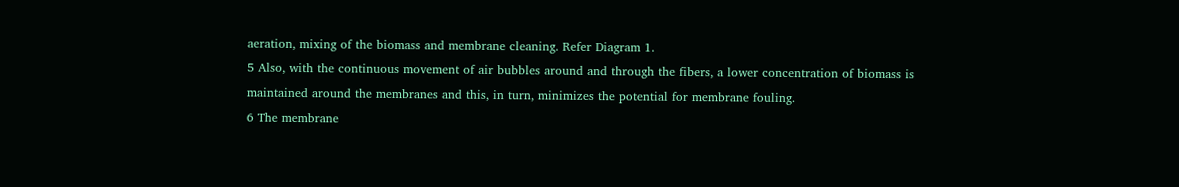aeration, mixing of the biomass and membrane cleaning. Refer Diagram 1.
5 Also, with the continuous movement of air bubbles around and through the fibers, a lower concentration of biomass is maintained around the membranes and this, in turn, minimizes the potential for membrane fouling.
6 The membrane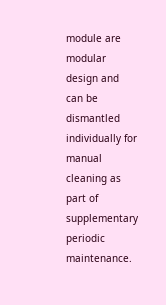module are modular design and can be dismantled individually for manual cleaning as part of supplementary periodic maintenance.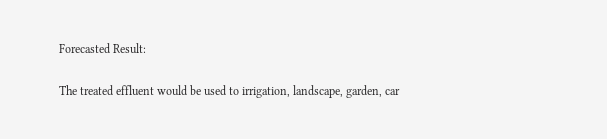Forecasted Result:

The treated effluent would be used to irrigation, landscape, garden, car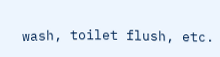wash, toilet flush, etc.